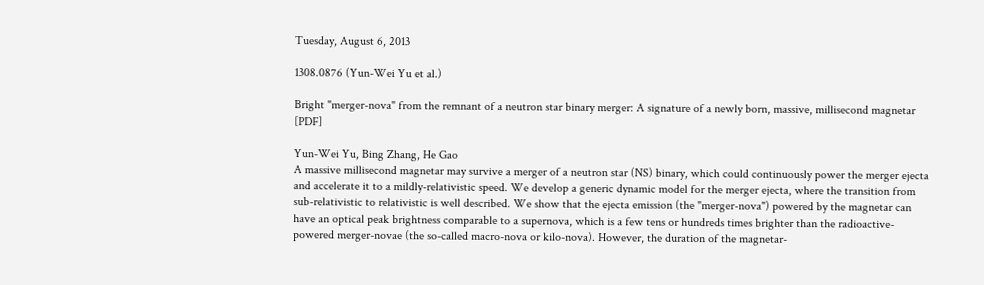Tuesday, August 6, 2013

1308.0876 (Yun-Wei Yu et al.)

Bright "merger-nova" from the remnant of a neutron star binary merger: A signature of a newly born, massive, millisecond magnetar    [PDF]

Yun-Wei Yu, Bing Zhang, He Gao
A massive millisecond magnetar may survive a merger of a neutron star (NS) binary, which could continuously power the merger ejecta and accelerate it to a mildly-relativistic speed. We develop a generic dynamic model for the merger ejecta, where the transition from sub-relativistic to relativistic is well described. We show that the ejecta emission (the "merger-nova") powered by the magnetar can have an optical peak brightness comparable to a supernova, which is a few tens or hundreds times brighter than the radioactive-powered merger-novae (the so-called macro-nova or kilo-nova). However, the duration of the magnetar-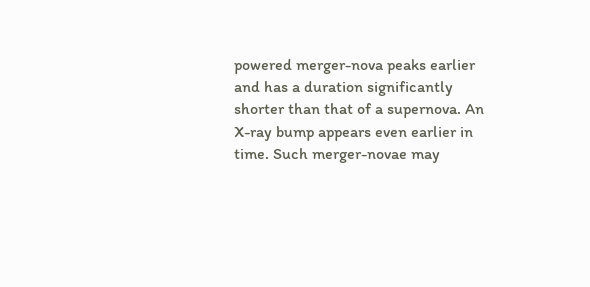powered merger-nova peaks earlier and has a duration significantly shorter than that of a supernova. An X-ray bump appears even earlier in time. Such merger-novae may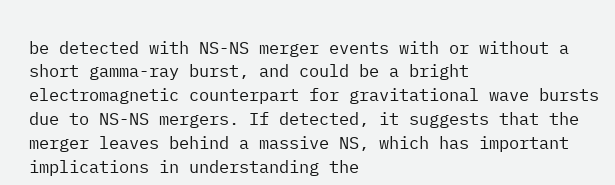be detected with NS-NS merger events with or without a short gamma-ray burst, and could be a bright electromagnetic counterpart for gravitational wave bursts due to NS-NS mergers. If detected, it suggests that the merger leaves behind a massive NS, which has important implications in understanding the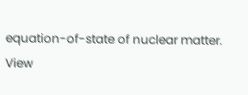equation-of-state of nuclear matter.
View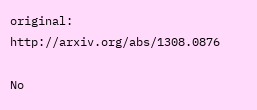original: http://arxiv.org/abs/1308.0876

No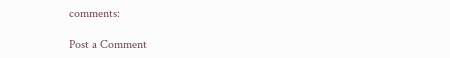comments:

Post a Comment